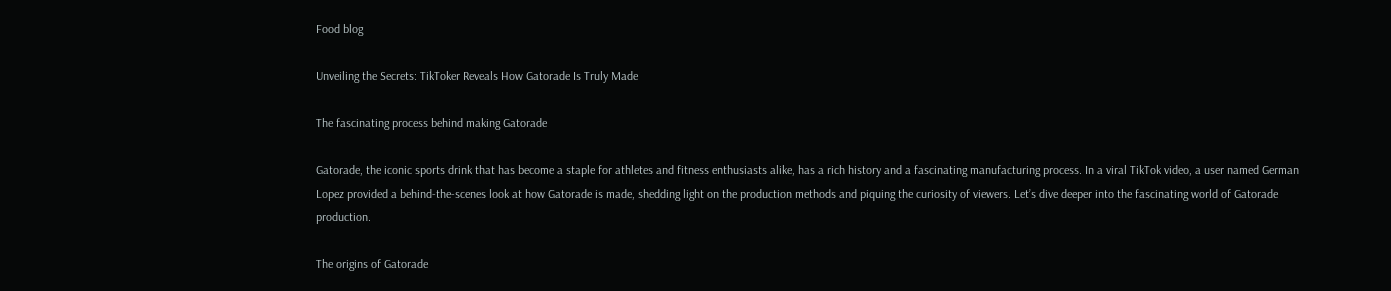Food blog

Unveiling the Secrets: TikToker Reveals How Gatorade Is Truly Made

The fascinating process behind making Gatorade

Gatorade, the iconic sports drink that has become a staple for athletes and fitness enthusiasts alike, has a rich history and a fascinating manufacturing process. In a viral TikTok video, a user named German Lopez provided a behind-the-scenes look at how Gatorade is made, shedding light on the production methods and piquing the curiosity of viewers. Let’s dive deeper into the fascinating world of Gatorade production.

The origins of Gatorade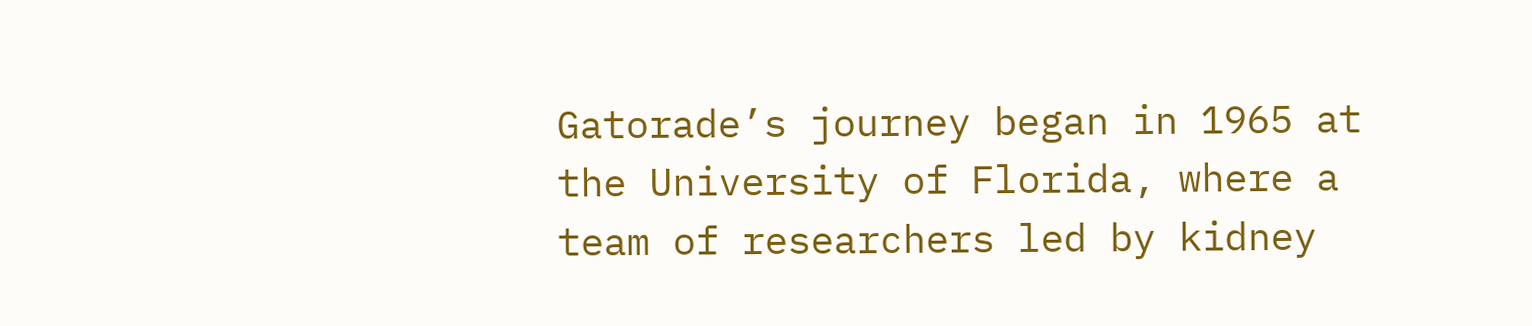Gatorade’s journey began in 1965 at the University of Florida, where a team of researchers led by kidney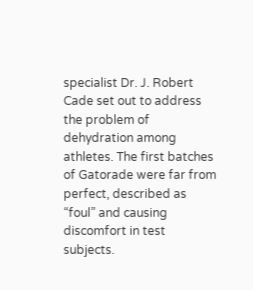specialist Dr. J. Robert Cade set out to address the problem of dehydration among athletes. The first batches of Gatorade were far from perfect, described as “foul” and causing discomfort in test subjects.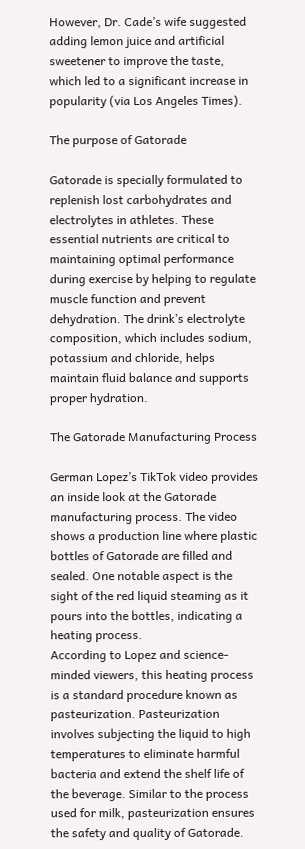However, Dr. Cade’s wife suggested adding lemon juice and artificial sweetener to improve the taste, which led to a significant increase in popularity (via Los Angeles Times).

The purpose of Gatorade

Gatorade is specially formulated to replenish lost carbohydrates and electrolytes in athletes. These essential nutrients are critical to maintaining optimal performance during exercise by helping to regulate muscle function and prevent dehydration. The drink’s electrolyte composition, which includes sodium, potassium and chloride, helps maintain fluid balance and supports proper hydration.

The Gatorade Manufacturing Process

German Lopez’s TikTok video provides an inside look at the Gatorade manufacturing process. The video shows a production line where plastic bottles of Gatorade are filled and sealed. One notable aspect is the sight of the red liquid steaming as it pours into the bottles, indicating a heating process.
According to Lopez and science-minded viewers, this heating process is a standard procedure known as pasteurization. Pasteurization involves subjecting the liquid to high temperatures to eliminate harmful bacteria and extend the shelf life of the beverage. Similar to the process used for milk, pasteurization ensures the safety and quality of Gatorade.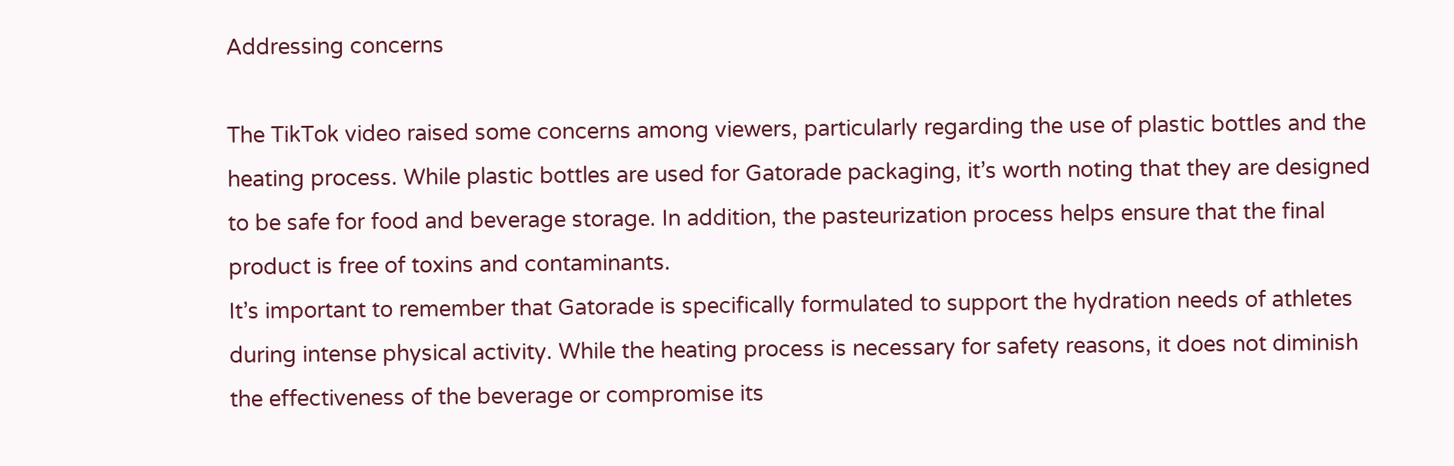Addressing concerns

The TikTok video raised some concerns among viewers, particularly regarding the use of plastic bottles and the heating process. While plastic bottles are used for Gatorade packaging, it’s worth noting that they are designed to be safe for food and beverage storage. In addition, the pasteurization process helps ensure that the final product is free of toxins and contaminants.
It’s important to remember that Gatorade is specifically formulated to support the hydration needs of athletes during intense physical activity. While the heating process is necessary for safety reasons, it does not diminish the effectiveness of the beverage or compromise its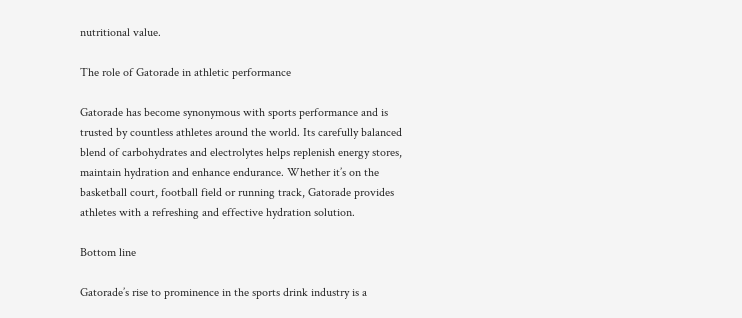nutritional value.

The role of Gatorade in athletic performance

Gatorade has become synonymous with sports performance and is trusted by countless athletes around the world. Its carefully balanced blend of carbohydrates and electrolytes helps replenish energy stores, maintain hydration and enhance endurance. Whether it’s on the basketball court, football field or running track, Gatorade provides athletes with a refreshing and effective hydration solution.

Bottom line

Gatorade’s rise to prominence in the sports drink industry is a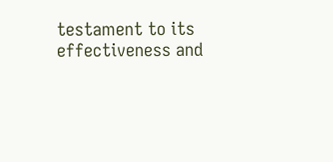testament to its effectiveness and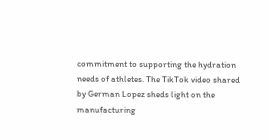commitment to supporting the hydration needs of athletes. The TikTok video shared by German Lopez sheds light on the manufacturing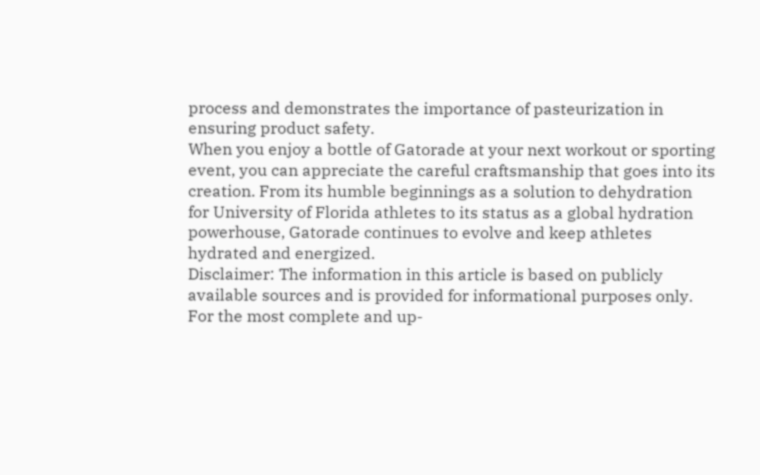process and demonstrates the importance of pasteurization in ensuring product safety.
When you enjoy a bottle of Gatorade at your next workout or sporting event, you can appreciate the careful craftsmanship that goes into its creation. From its humble beginnings as a solution to dehydration for University of Florida athletes to its status as a global hydration powerhouse, Gatorade continues to evolve and keep athletes hydrated and energized.
Disclaimer: The information in this article is based on publicly available sources and is provided for informational purposes only. For the most complete and up-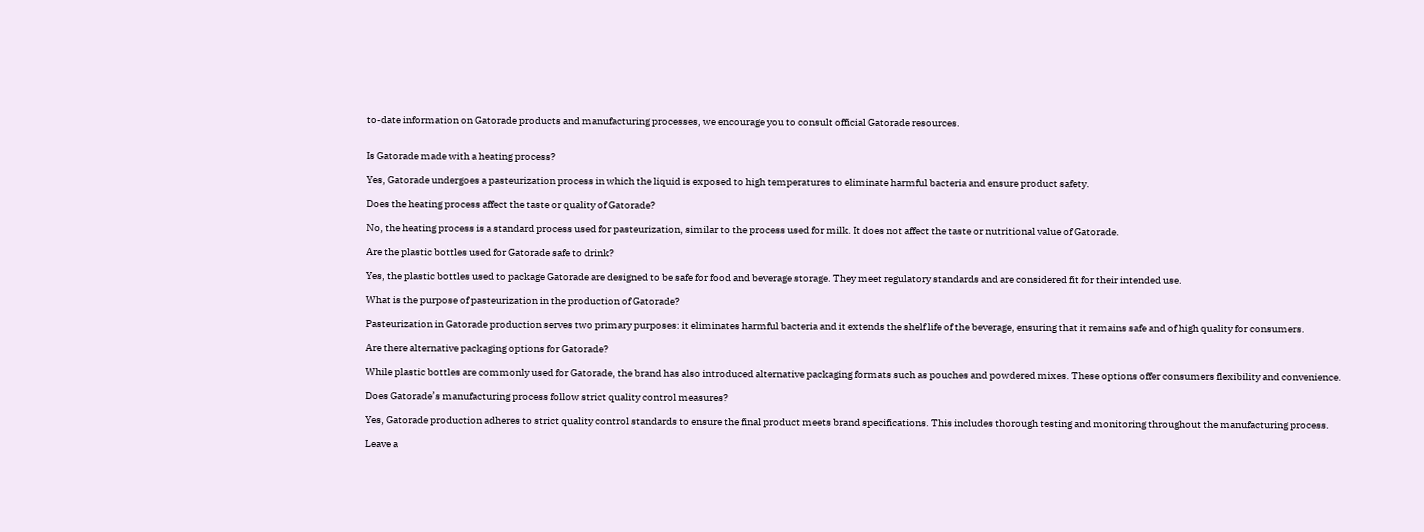to-date information on Gatorade products and manufacturing processes, we encourage you to consult official Gatorade resources.


Is Gatorade made with a heating process?

Yes, Gatorade undergoes a pasteurization process in which the liquid is exposed to high temperatures to eliminate harmful bacteria and ensure product safety.

Does the heating process affect the taste or quality of Gatorade?

No, the heating process is a standard process used for pasteurization, similar to the process used for milk. It does not affect the taste or nutritional value of Gatorade.

Are the plastic bottles used for Gatorade safe to drink?

Yes, the plastic bottles used to package Gatorade are designed to be safe for food and beverage storage. They meet regulatory standards and are considered fit for their intended use.

What is the purpose of pasteurization in the production of Gatorade?

Pasteurization in Gatorade production serves two primary purposes: it eliminates harmful bacteria and it extends the shelf life of the beverage, ensuring that it remains safe and of high quality for consumers.

Are there alternative packaging options for Gatorade?

While plastic bottles are commonly used for Gatorade, the brand has also introduced alternative packaging formats such as pouches and powdered mixes. These options offer consumers flexibility and convenience.

Does Gatorade’s manufacturing process follow strict quality control measures?

Yes, Gatorade production adheres to strict quality control standards to ensure the final product meets brand specifications. This includes thorough testing and monitoring throughout the manufacturing process.

Leave a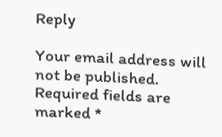Reply

Your email address will not be published. Required fields are marked *